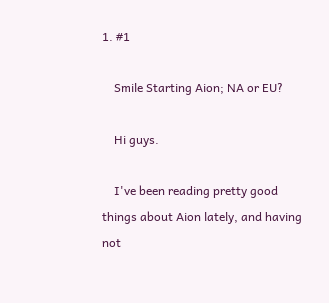1. #1

    Smile Starting Aion; NA or EU?

    Hi guys.

    I've been reading pretty good things about Aion lately, and having not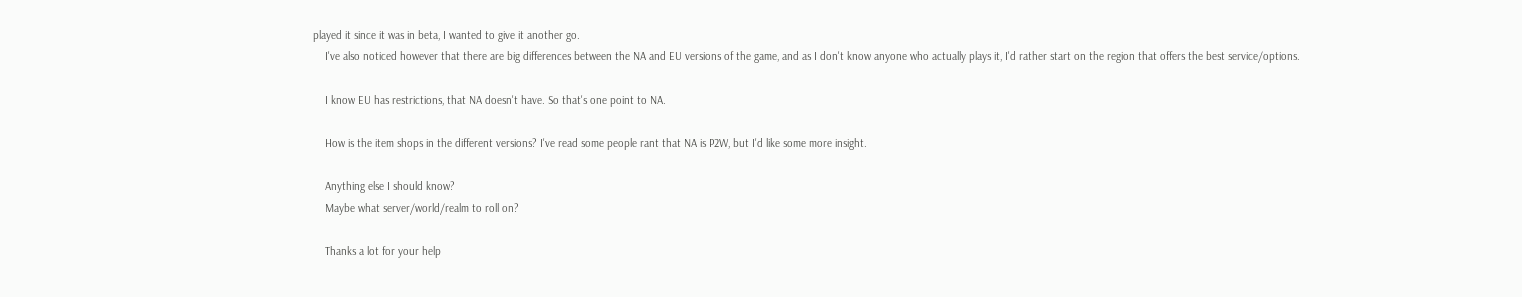played it since it was in beta, I wanted to give it another go.
    I've also noticed however that there are big differences between the NA and EU versions of the game, and as I don't know anyone who actually plays it, I'd rather start on the region that offers the best service/options.

    I know EU has restrictions, that NA doesn't have. So that's one point to NA.

    How is the item shops in the different versions? I've read some people rant that NA is P2W, but I'd like some more insight.

    Anything else I should know?
    Maybe what server/world/realm to roll on?

    Thanks a lot for your help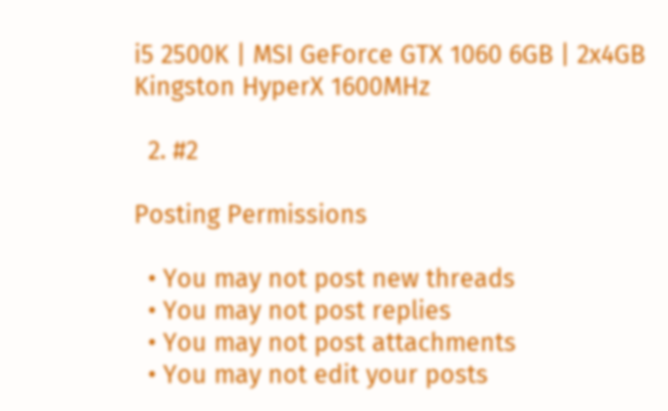i5 2500K | MSI GeForce GTX 1060 6GB | 2x4GB Kingston HyperX 1600MHz

  2. #2

Posting Permissions

  • You may not post new threads
  • You may not post replies
  • You may not post attachments
  • You may not edit your posts